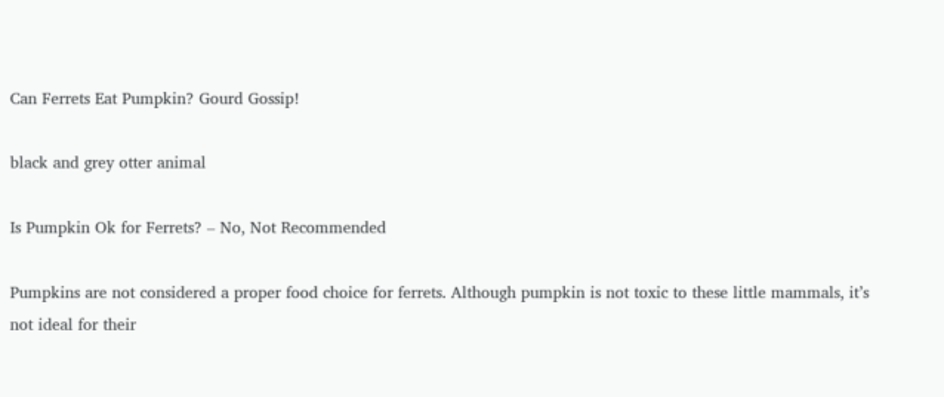Can Ferrets Eat Pumpkin? Gourd Gossip!

black and grey otter animal

Is Pumpkin Ok for Ferrets? – No, Not Recommended

Pumpkins are not considered a proper food choice for ferrets. Although pumpkin is not toxic to these little mammals, it’s not ideal for their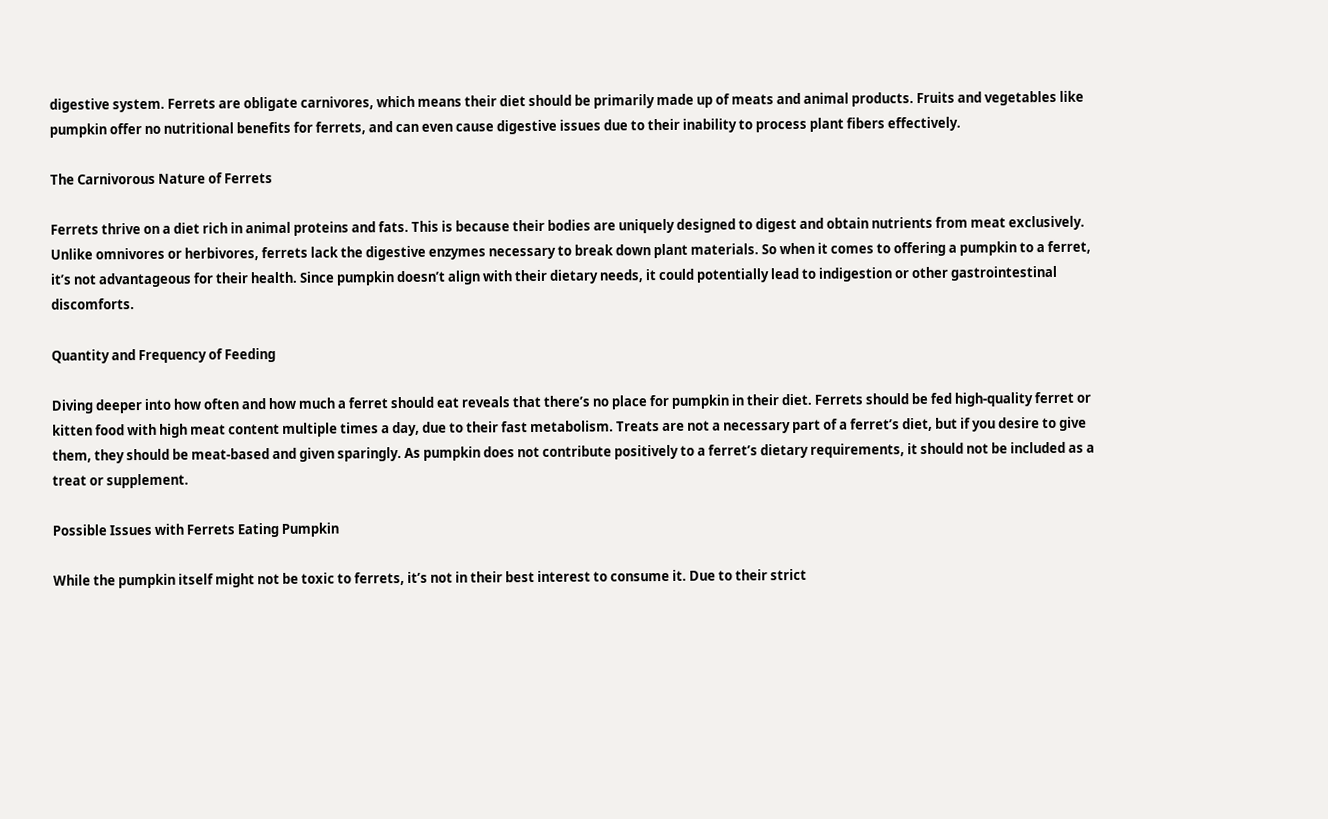digestive system. Ferrets are obligate carnivores, which means their diet should be primarily made up of meats and animal products. Fruits and vegetables like pumpkin offer no nutritional benefits for ferrets, and can even cause digestive issues due to their inability to process plant fibers effectively.

The Carnivorous Nature of Ferrets

Ferrets thrive on a diet rich in animal proteins and fats. This is because their bodies are uniquely designed to digest and obtain nutrients from meat exclusively. Unlike omnivores or herbivores, ferrets lack the digestive enzymes necessary to break down plant materials. So when it comes to offering a pumpkin to a ferret, it’s not advantageous for their health. Since pumpkin doesn’t align with their dietary needs, it could potentially lead to indigestion or other gastrointestinal discomforts.

Quantity and Frequency of Feeding

Diving deeper into how often and how much a ferret should eat reveals that there’s no place for pumpkin in their diet. Ferrets should be fed high-quality ferret or kitten food with high meat content multiple times a day, due to their fast metabolism. Treats are not a necessary part of a ferret’s diet, but if you desire to give them, they should be meat-based and given sparingly. As pumpkin does not contribute positively to a ferret’s dietary requirements, it should not be included as a treat or supplement.

Possible Issues with Ferrets Eating Pumpkin

While the pumpkin itself might not be toxic to ferrets, it’s not in their best interest to consume it. Due to their strict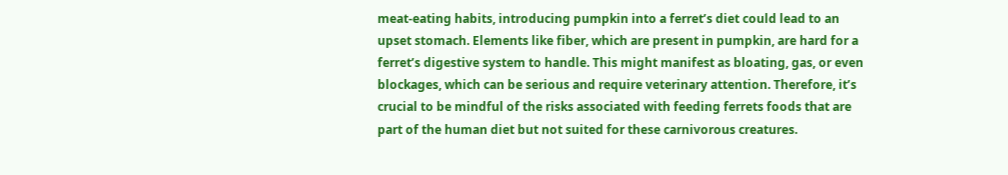meat-eating habits, introducing pumpkin into a ferret’s diet could lead to an upset stomach. Elements like fiber, which are present in pumpkin, are hard for a ferret’s digestive system to handle. This might manifest as bloating, gas, or even blockages, which can be serious and require veterinary attention. Therefore, it’s crucial to be mindful of the risks associated with feeding ferrets foods that are part of the human diet but not suited for these carnivorous creatures.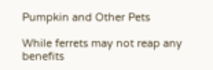Pumpkin and Other Pets

While ferrets may not reap any benefits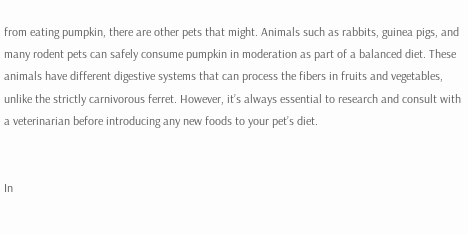from eating pumpkin, there are other pets that might. Animals such as rabbits, guinea pigs, and many rodent pets can safely consume pumpkin in moderation as part of a balanced diet. These animals have different digestive systems that can process the fibers in fruits and vegetables, unlike the strictly carnivorous ferret. However, it’s always essential to research and consult with a veterinarian before introducing any new foods to your pet’s diet.


In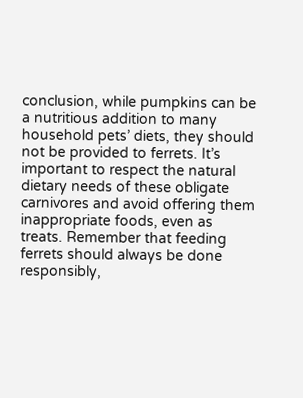conclusion, while pumpkins can be a nutritious addition to many household pets’ diets, they should not be provided to ferrets. It’s important to respect the natural dietary needs of these obligate carnivores and avoid offering them inappropriate foods, even as treats. Remember that feeding ferrets should always be done responsibly,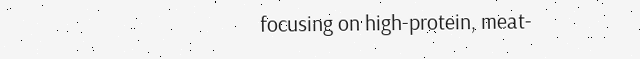focusing on high-protein, meat-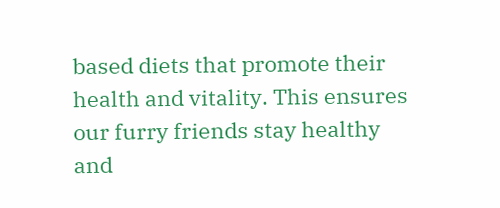based diets that promote their health and vitality. This ensures our furry friends stay healthy and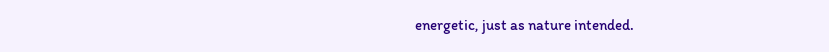energetic, just as nature intended.